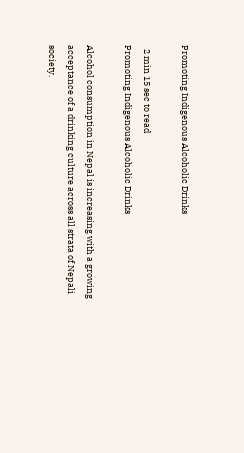Promoting Indigenous Alcoholic Drinks

  2 min 15 sec to read
Promoting Indigenous Alcoholic Drinks

Alcohol consumption in Nepal is increasing with a growing acceptance of a drinking culture across all strata of Nepali society.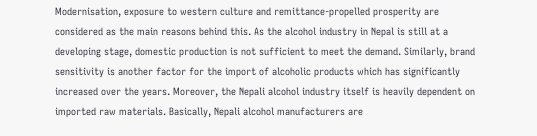Modernisation, exposure to western culture and remittance-propelled prosperity are considered as the main reasons behind this. As the alcohol industry in Nepal is still at a developing stage, domestic production is not sufficient to meet the demand. Similarly, brand sensitivity is another factor for the import of alcoholic products which has significantly increased over the years. Moreover, the Nepali alcohol industry itself is heavily dependent on imported raw materials. Basically, Nepali alcohol manufacturers are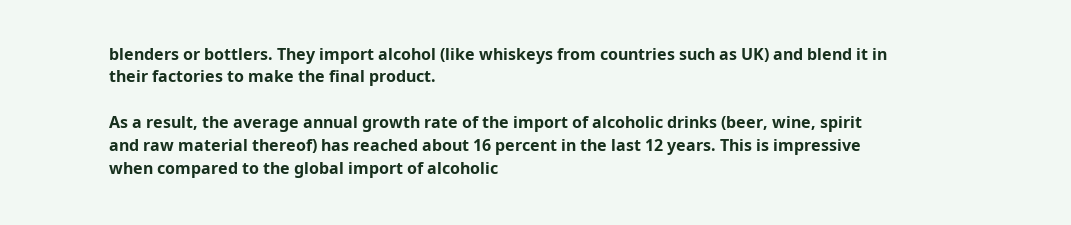blenders or bottlers. They import alcohol (like whiskeys from countries such as UK) and blend it in their factories to make the final product.

As a result, the average annual growth rate of the import of alcoholic drinks (beer, wine, spirit and raw material thereof) has reached about 16 percent in the last 12 years. This is impressive when compared to the global import of alcoholic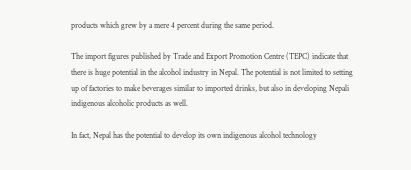products which grew by a mere 4 percent during the same period.

The import figures published by Trade and Export Promotion Centre (TEPC) indicate that there is huge potential in the alcohol industry in Nepal. The potential is not limited to setting up of factories to make beverages similar to imported drinks, but also in developing Nepali indigenous alcoholic products as well.

In fact, Nepal has the potential to develop its own indigenous alcohol technology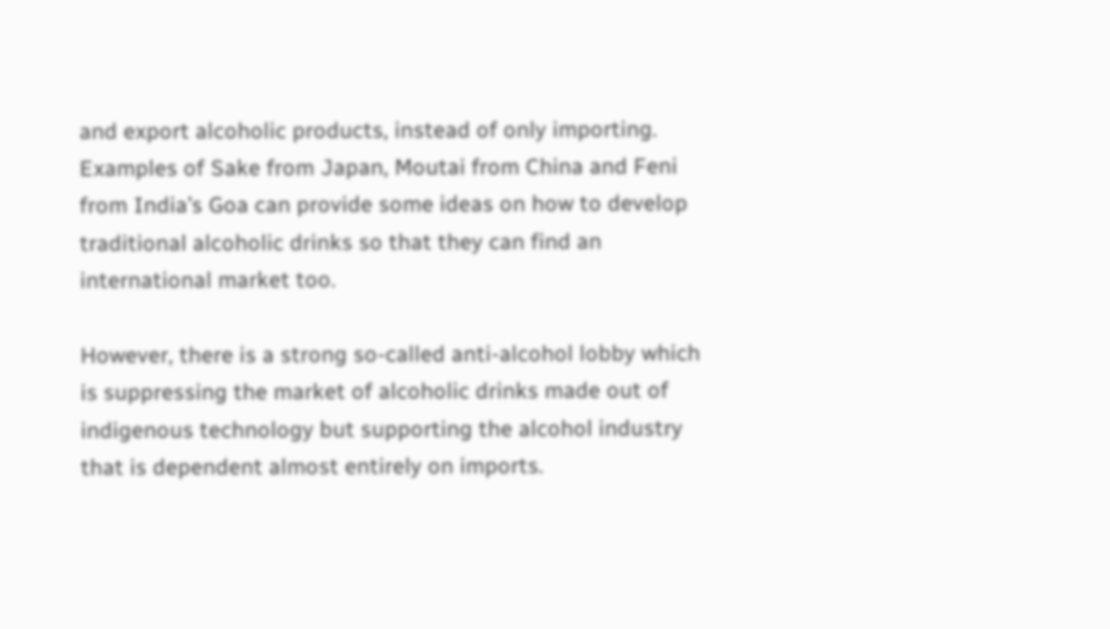and export alcoholic products, instead of only importing. Examples of Sake from Japan, Moutai from China and Feni from India’s Goa can provide some ideas on how to develop traditional alcoholic drinks so that they can find an international market too.

However, there is a strong so-called anti-alcohol lobby which is suppressing the market of alcoholic drinks made out of indigenous technology but supporting the alcohol industry that is dependent almost entirely on imports.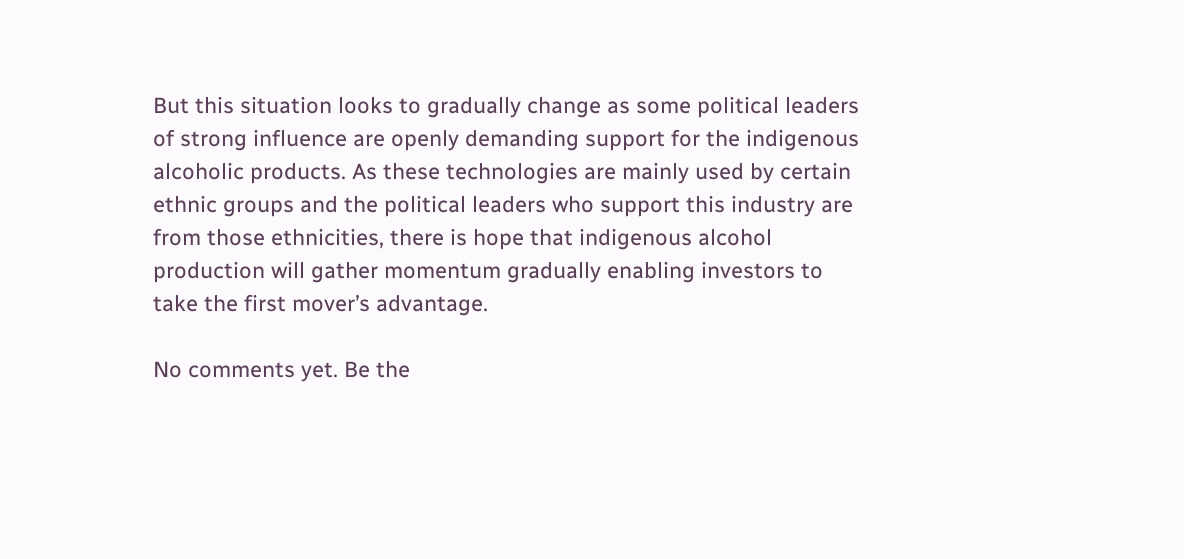But this situation looks to gradually change as some political leaders of strong influence are openly demanding support for the indigenous alcoholic products. As these technologies are mainly used by certain ethnic groups and the political leaders who support this industry are from those ethnicities, there is hope that indigenous alcohol production will gather momentum gradually enabling investors to take the first mover’s advantage.

No comments yet. Be the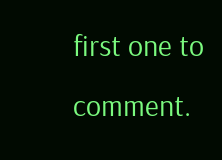first one to comment.